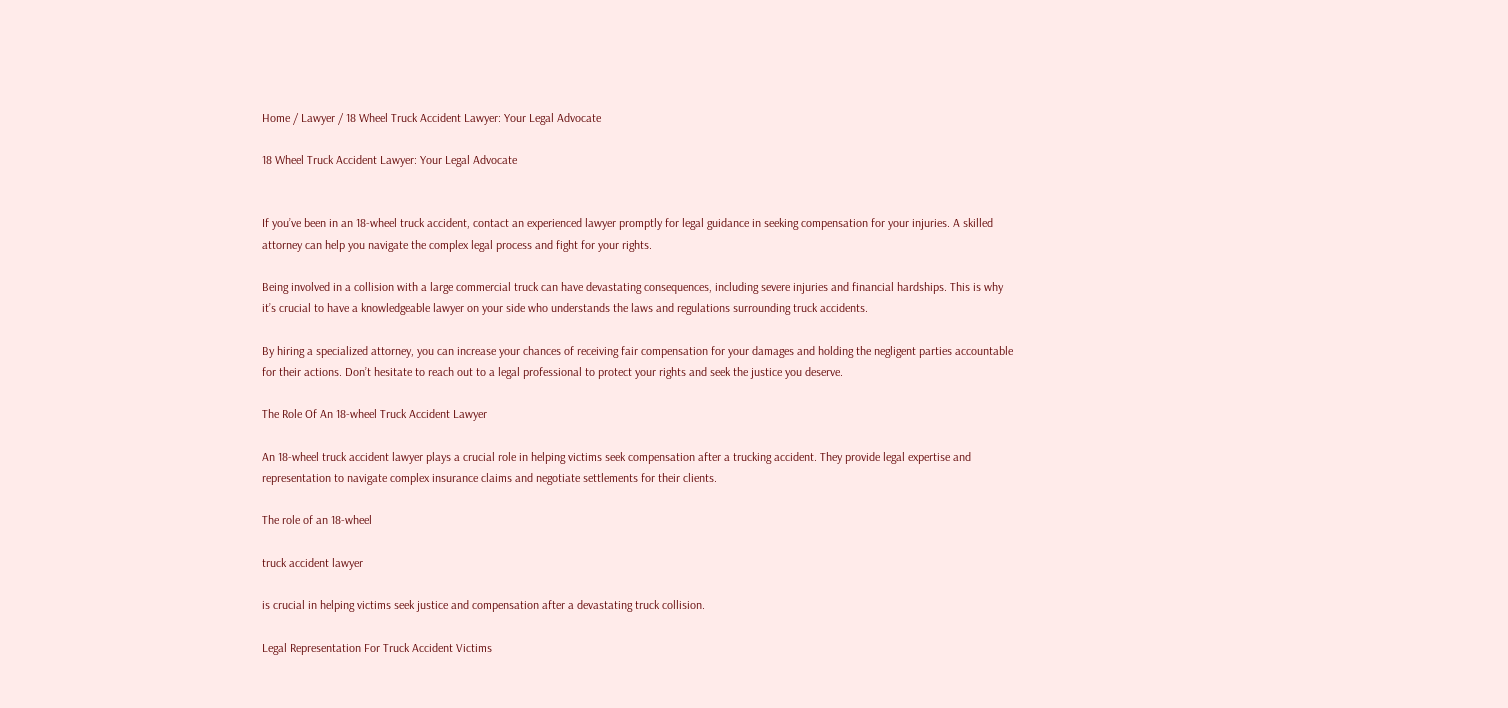Home / Lawyer / 18 Wheel Truck Accident Lawyer: Your Legal Advocate

18 Wheel Truck Accident Lawyer: Your Legal Advocate


If you’ve been in an 18-wheel truck accident, contact an experienced lawyer promptly for legal guidance in seeking compensation for your injuries. A skilled attorney can help you navigate the complex legal process and fight for your rights.

Being involved in a collision with a large commercial truck can have devastating consequences, including severe injuries and financial hardships. This is why it’s crucial to have a knowledgeable lawyer on your side who understands the laws and regulations surrounding truck accidents.

By hiring a specialized attorney, you can increase your chances of receiving fair compensation for your damages and holding the negligent parties accountable for their actions. Don’t hesitate to reach out to a legal professional to protect your rights and seek the justice you deserve.

The Role Of An 18-wheel Truck Accident Lawyer

An 18-wheel truck accident lawyer plays a crucial role in helping victims seek compensation after a trucking accident. They provide legal expertise and representation to navigate complex insurance claims and negotiate settlements for their clients.

The role of an 18-wheel

truck accident lawyer

is crucial in helping victims seek justice and compensation after a devastating truck collision.

Legal Representation For Truck Accident Victims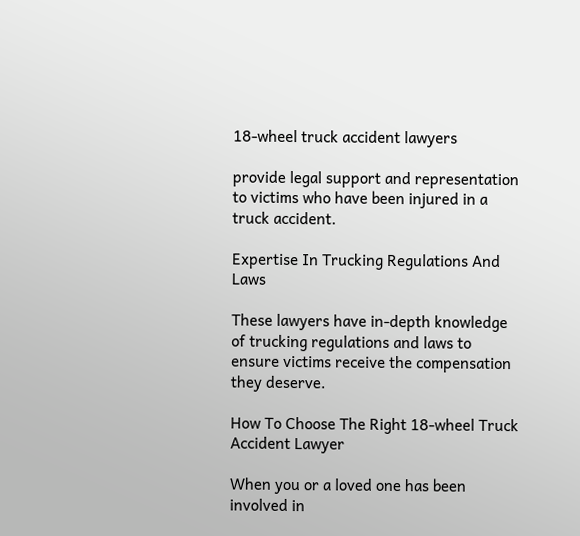18-wheel truck accident lawyers

provide legal support and representation to victims who have been injured in a truck accident.

Expertise In Trucking Regulations And Laws

These lawyers have in-depth knowledge of trucking regulations and laws to ensure victims receive the compensation they deserve.

How To Choose The Right 18-wheel Truck Accident Lawyer

When you or a loved one has been involved in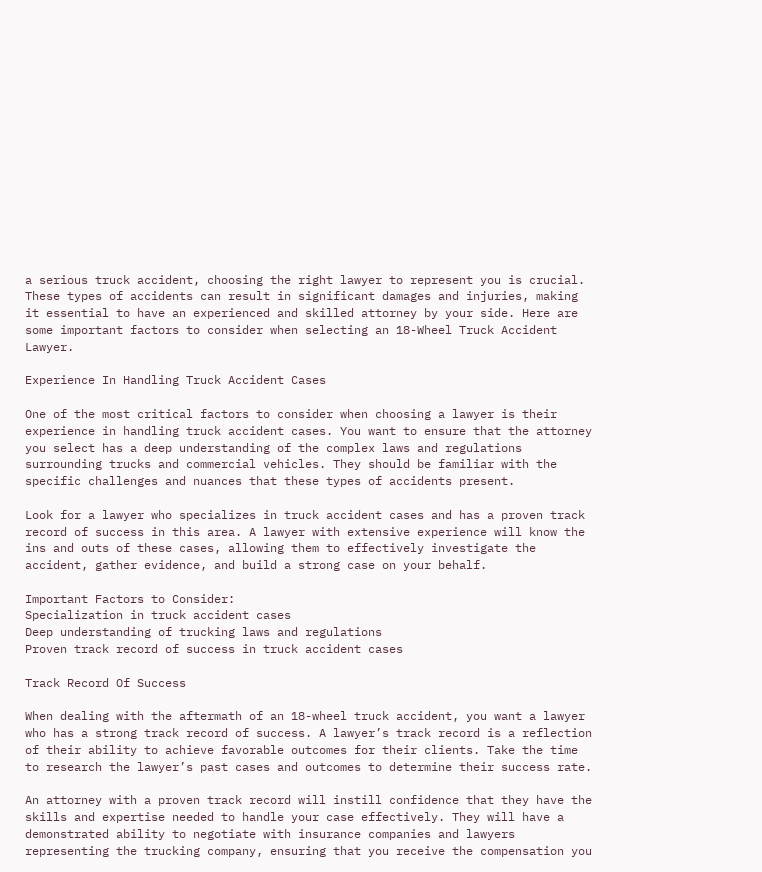a serious truck accident, choosing the right lawyer to represent you is crucial. These types of accidents can result in significant damages and injuries, making it essential to have an experienced and skilled attorney by your side. Here are some important factors to consider when selecting an 18-Wheel Truck Accident Lawyer.

Experience In Handling Truck Accident Cases

One of the most critical factors to consider when choosing a lawyer is their experience in handling truck accident cases. You want to ensure that the attorney you select has a deep understanding of the complex laws and regulations surrounding trucks and commercial vehicles. They should be familiar with the specific challenges and nuances that these types of accidents present.

Look for a lawyer who specializes in truck accident cases and has a proven track record of success in this area. A lawyer with extensive experience will know the ins and outs of these cases, allowing them to effectively investigate the accident, gather evidence, and build a strong case on your behalf.

Important Factors to Consider:
Specialization in truck accident cases
Deep understanding of trucking laws and regulations
Proven track record of success in truck accident cases

Track Record Of Success

When dealing with the aftermath of an 18-wheel truck accident, you want a lawyer who has a strong track record of success. A lawyer’s track record is a reflection of their ability to achieve favorable outcomes for their clients. Take the time to research the lawyer’s past cases and outcomes to determine their success rate.

An attorney with a proven track record will instill confidence that they have the skills and expertise needed to handle your case effectively. They will have a demonstrated ability to negotiate with insurance companies and lawyers representing the trucking company, ensuring that you receive the compensation you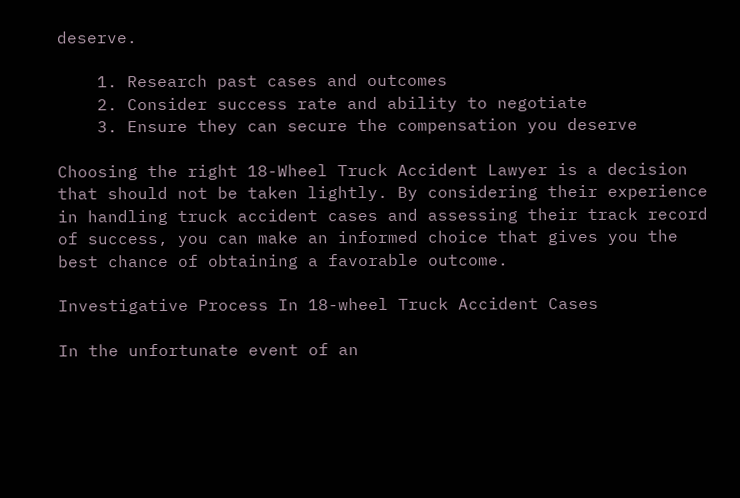deserve.

    1. Research past cases and outcomes
    2. Consider success rate and ability to negotiate
    3. Ensure they can secure the compensation you deserve

Choosing the right 18-Wheel Truck Accident Lawyer is a decision that should not be taken lightly. By considering their experience in handling truck accident cases and assessing their track record of success, you can make an informed choice that gives you the best chance of obtaining a favorable outcome.

Investigative Process In 18-wheel Truck Accident Cases

In the unfortunate event of an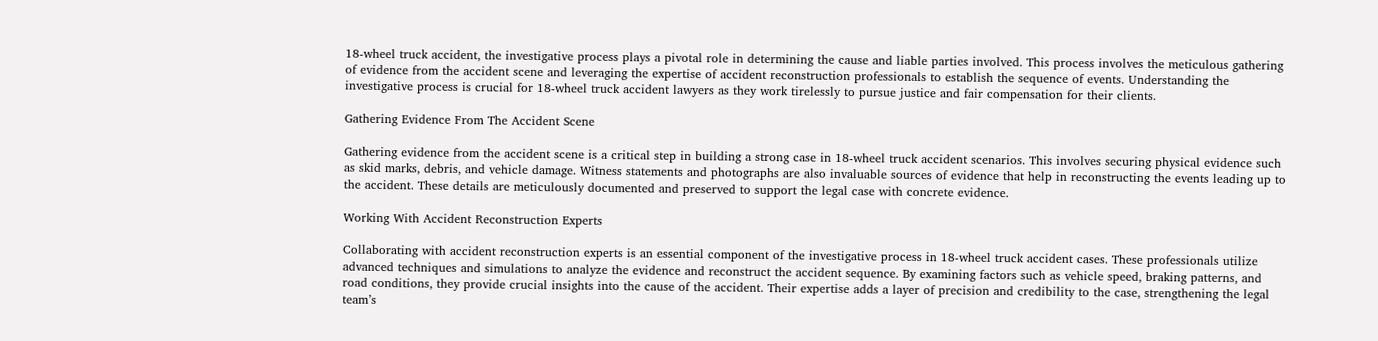18-wheel truck accident, the investigative process plays a pivotal role in determining the cause and liable parties involved. This process involves the meticulous gathering of evidence from the accident scene and leveraging the expertise of accident reconstruction professionals to establish the sequence of events. Understanding the investigative process is crucial for 18-wheel truck accident lawyers as they work tirelessly to pursue justice and fair compensation for their clients.

Gathering Evidence From The Accident Scene

Gathering evidence from the accident scene is a critical step in building a strong case in 18-wheel truck accident scenarios. This involves securing physical evidence such as skid marks, debris, and vehicle damage. Witness statements and photographs are also invaluable sources of evidence that help in reconstructing the events leading up to the accident. These details are meticulously documented and preserved to support the legal case with concrete evidence.

Working With Accident Reconstruction Experts

Collaborating with accident reconstruction experts is an essential component of the investigative process in 18-wheel truck accident cases. These professionals utilize advanced techniques and simulations to analyze the evidence and reconstruct the accident sequence. By examining factors such as vehicle speed, braking patterns, and road conditions, they provide crucial insights into the cause of the accident. Their expertise adds a layer of precision and credibility to the case, strengthening the legal team’s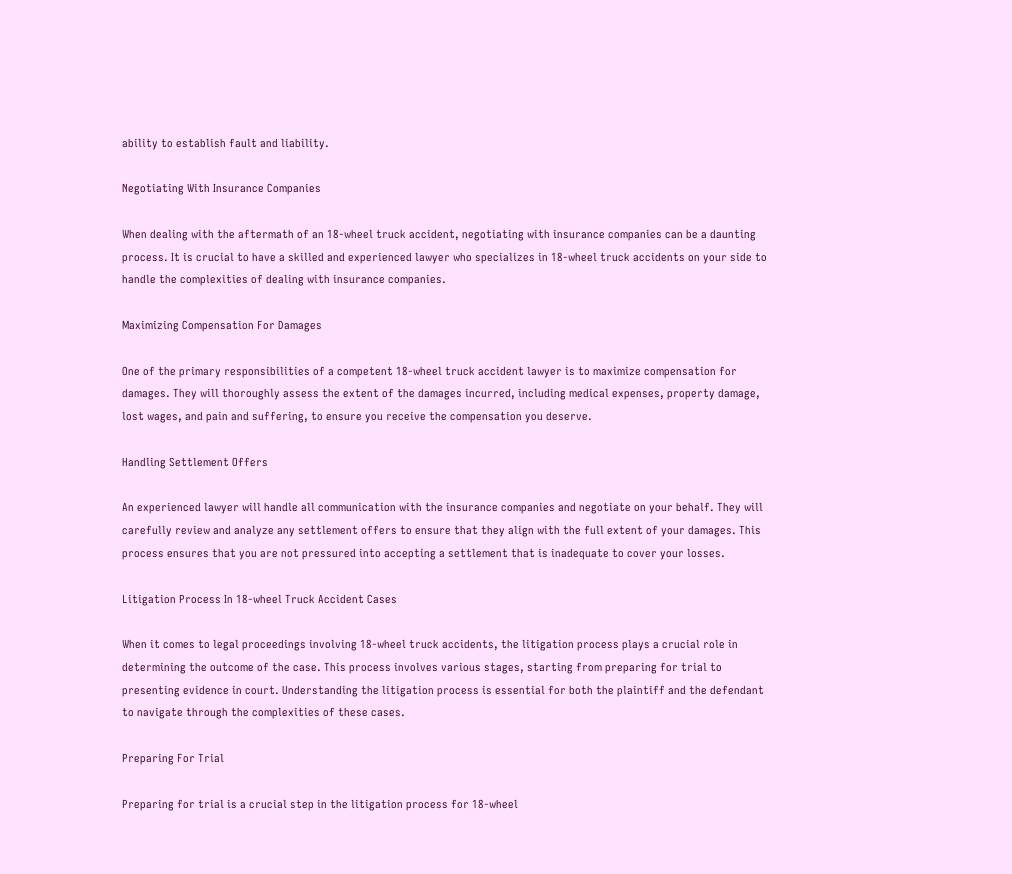ability to establish fault and liability.

Negotiating With Insurance Companies

When dealing with the aftermath of an 18-wheel truck accident, negotiating with insurance companies can be a daunting process. It is crucial to have a skilled and experienced lawyer who specializes in 18-wheel truck accidents on your side to handle the complexities of dealing with insurance companies.

Maximizing Compensation For Damages

One of the primary responsibilities of a competent 18-wheel truck accident lawyer is to maximize compensation for damages. They will thoroughly assess the extent of the damages incurred, including medical expenses, property damage, lost wages, and pain and suffering, to ensure you receive the compensation you deserve.

Handling Settlement Offers

An experienced lawyer will handle all communication with the insurance companies and negotiate on your behalf. They will carefully review and analyze any settlement offers to ensure that they align with the full extent of your damages. This process ensures that you are not pressured into accepting a settlement that is inadequate to cover your losses.

Litigation Process In 18-wheel Truck Accident Cases

When it comes to legal proceedings involving 18-wheel truck accidents, the litigation process plays a crucial role in determining the outcome of the case. This process involves various stages, starting from preparing for trial to presenting evidence in court. Understanding the litigation process is essential for both the plaintiff and the defendant to navigate through the complexities of these cases.

Preparing For Trial

Preparing for trial is a crucial step in the litigation process for 18-wheel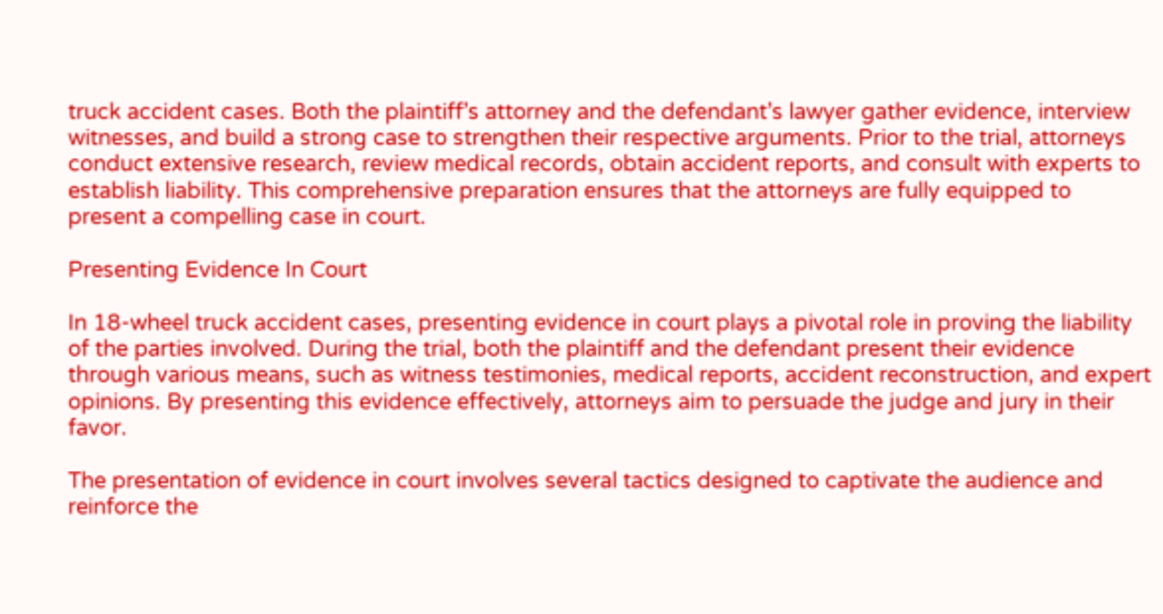truck accident cases. Both the plaintiff’s attorney and the defendant’s lawyer gather evidence, interview witnesses, and build a strong case to strengthen their respective arguments. Prior to the trial, attorneys conduct extensive research, review medical records, obtain accident reports, and consult with experts to establish liability. This comprehensive preparation ensures that the attorneys are fully equipped to present a compelling case in court.

Presenting Evidence In Court

In 18-wheel truck accident cases, presenting evidence in court plays a pivotal role in proving the liability of the parties involved. During the trial, both the plaintiff and the defendant present their evidence through various means, such as witness testimonies, medical reports, accident reconstruction, and expert opinions. By presenting this evidence effectively, attorneys aim to persuade the judge and jury in their favor.

The presentation of evidence in court involves several tactics designed to captivate the audience and reinforce the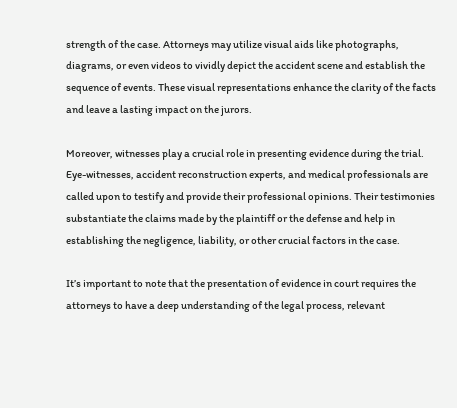strength of the case. Attorneys may utilize visual aids like photographs, diagrams, or even videos to vividly depict the accident scene and establish the sequence of events. These visual representations enhance the clarity of the facts and leave a lasting impact on the jurors.

Moreover, witnesses play a crucial role in presenting evidence during the trial. Eye-witnesses, accident reconstruction experts, and medical professionals are called upon to testify and provide their professional opinions. Their testimonies substantiate the claims made by the plaintiff or the defense and help in establishing the negligence, liability, or other crucial factors in the case.

It’s important to note that the presentation of evidence in court requires the attorneys to have a deep understanding of the legal process, relevant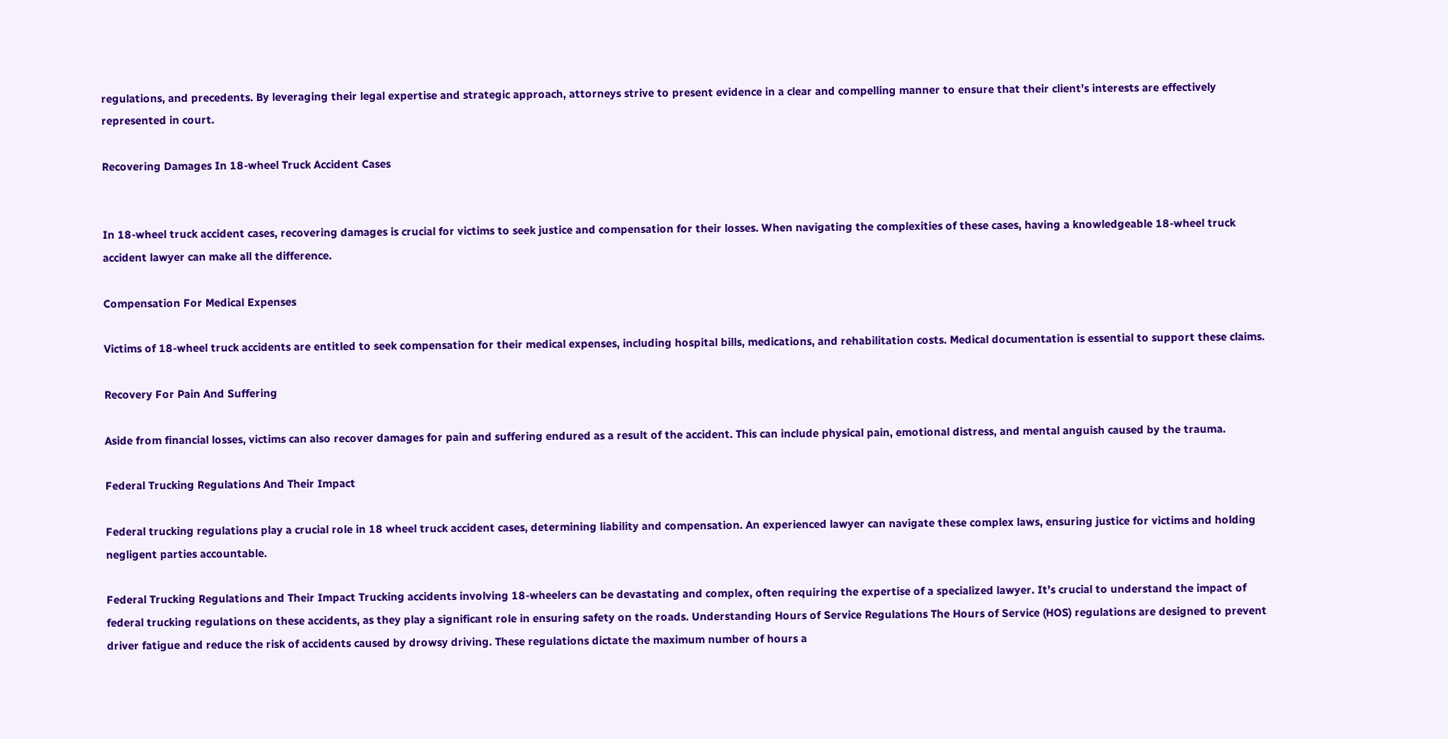regulations, and precedents. By leveraging their legal expertise and strategic approach, attorneys strive to present evidence in a clear and compelling manner to ensure that their client’s interests are effectively represented in court.

Recovering Damages In 18-wheel Truck Accident Cases


In 18-wheel truck accident cases, recovering damages is crucial for victims to seek justice and compensation for their losses. When navigating the complexities of these cases, having a knowledgeable 18-wheel truck accident lawyer can make all the difference.

Compensation For Medical Expenses

Victims of 18-wheel truck accidents are entitled to seek compensation for their medical expenses, including hospital bills, medications, and rehabilitation costs. Medical documentation is essential to support these claims.

Recovery For Pain And Suffering

Aside from financial losses, victims can also recover damages for pain and suffering endured as a result of the accident. This can include physical pain, emotional distress, and mental anguish caused by the trauma.

Federal Trucking Regulations And Their Impact

Federal trucking regulations play a crucial role in 18 wheel truck accident cases, determining liability and compensation. An experienced lawyer can navigate these complex laws, ensuring justice for victims and holding negligent parties accountable.

Federal Trucking Regulations and Their Impact Trucking accidents involving 18-wheelers can be devastating and complex, often requiring the expertise of a specialized lawyer. It’s crucial to understand the impact of federal trucking regulations on these accidents, as they play a significant role in ensuring safety on the roads. Understanding Hours of Service Regulations The Hours of Service (HOS) regulations are designed to prevent driver fatigue and reduce the risk of accidents caused by drowsy driving. These regulations dictate the maximum number of hours a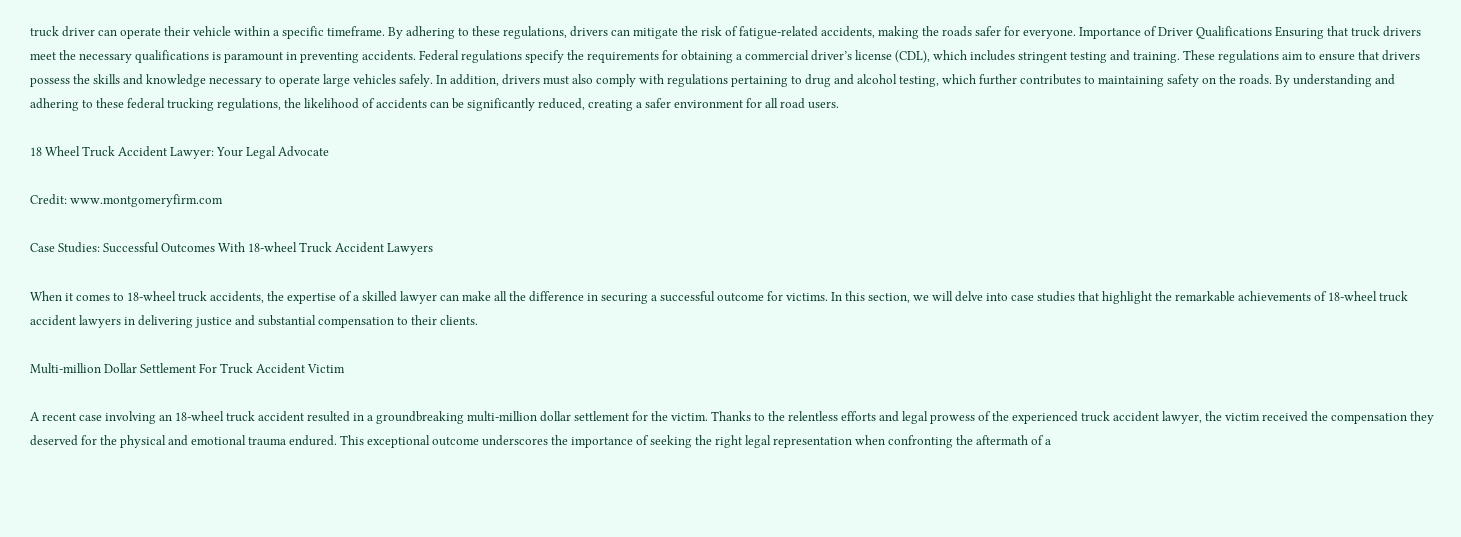truck driver can operate their vehicle within a specific timeframe. By adhering to these regulations, drivers can mitigate the risk of fatigue-related accidents, making the roads safer for everyone. Importance of Driver Qualifications Ensuring that truck drivers meet the necessary qualifications is paramount in preventing accidents. Federal regulations specify the requirements for obtaining a commercial driver’s license (CDL), which includes stringent testing and training. These regulations aim to ensure that drivers possess the skills and knowledge necessary to operate large vehicles safely. In addition, drivers must also comply with regulations pertaining to drug and alcohol testing, which further contributes to maintaining safety on the roads. By understanding and adhering to these federal trucking regulations, the likelihood of accidents can be significantly reduced, creating a safer environment for all road users.

18 Wheel Truck Accident Lawyer: Your Legal Advocate

Credit: www.montgomeryfirm.com

Case Studies: Successful Outcomes With 18-wheel Truck Accident Lawyers

When it comes to 18-wheel truck accidents, the expertise of a skilled lawyer can make all the difference in securing a successful outcome for victims. In this section, we will delve into case studies that highlight the remarkable achievements of 18-wheel truck accident lawyers in delivering justice and substantial compensation to their clients.

Multi-million Dollar Settlement For Truck Accident Victim

A recent case involving an 18-wheel truck accident resulted in a groundbreaking multi-million dollar settlement for the victim. Thanks to the relentless efforts and legal prowess of the experienced truck accident lawyer, the victim received the compensation they deserved for the physical and emotional trauma endured. This exceptional outcome underscores the importance of seeking the right legal representation when confronting the aftermath of a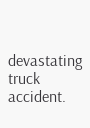devastating truck accident.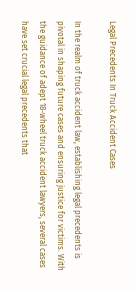Legal Precedents In Truck Accident Cases

In the realm of truck accident law, establishing legal precedents is pivotal in shaping future cases and ensuring justice for victims. With the guidance of adept 18-wheel truck accident lawyers, several cases have set crucial legal precedents that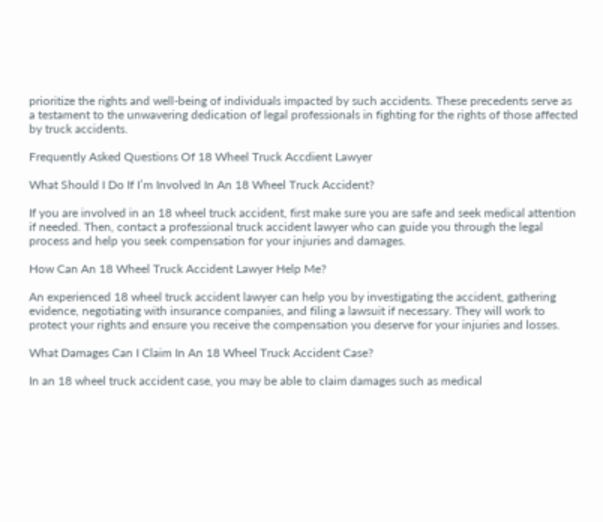prioritize the rights and well-being of individuals impacted by such accidents. These precedents serve as a testament to the unwavering dedication of legal professionals in fighting for the rights of those affected by truck accidents.

Frequently Asked Questions Of 18 Wheel Truck Accdient Lawyer

What Should I Do If I’m Involved In An 18 Wheel Truck Accident?

If you are involved in an 18 wheel truck accident, first make sure you are safe and seek medical attention if needed. Then, contact a professional truck accident lawyer who can guide you through the legal process and help you seek compensation for your injuries and damages.

How Can An 18 Wheel Truck Accident Lawyer Help Me?

An experienced 18 wheel truck accident lawyer can help you by investigating the accident, gathering evidence, negotiating with insurance companies, and filing a lawsuit if necessary. They will work to protect your rights and ensure you receive the compensation you deserve for your injuries and losses.

What Damages Can I Claim In An 18 Wheel Truck Accident Case?

In an 18 wheel truck accident case, you may be able to claim damages such as medical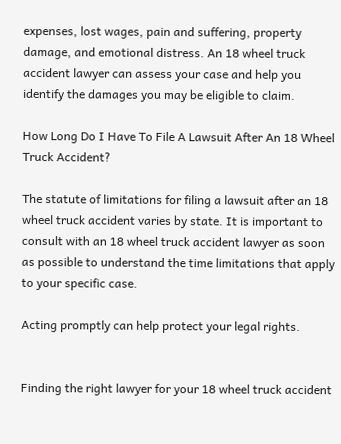expenses, lost wages, pain and suffering, property damage, and emotional distress. An 18 wheel truck accident lawyer can assess your case and help you identify the damages you may be eligible to claim.

How Long Do I Have To File A Lawsuit After An 18 Wheel Truck Accident?

The statute of limitations for filing a lawsuit after an 18 wheel truck accident varies by state. It is important to consult with an 18 wheel truck accident lawyer as soon as possible to understand the time limitations that apply to your specific case.

Acting promptly can help protect your legal rights.


Finding the right lawyer for your 18 wheel truck accident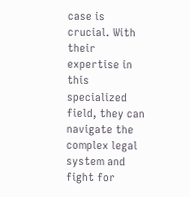case is crucial. With their expertise in this specialized field, they can navigate the complex legal system and fight for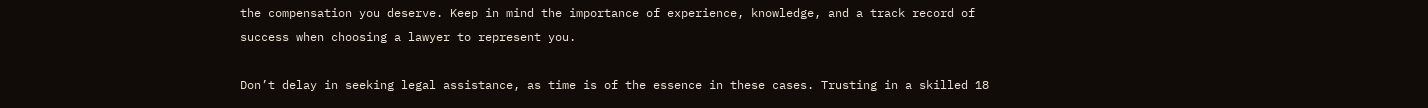the compensation you deserve. Keep in mind the importance of experience, knowledge, and a track record of success when choosing a lawyer to represent you.

Don’t delay in seeking legal assistance, as time is of the essence in these cases. Trusting in a skilled 18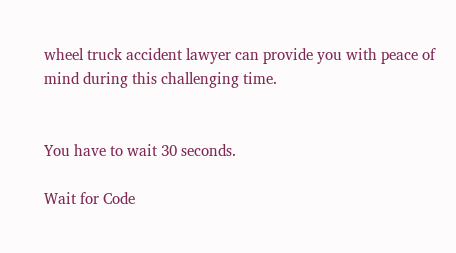wheel truck accident lawyer can provide you with peace of mind during this challenging time.


You have to wait 30 seconds.

Wait for Code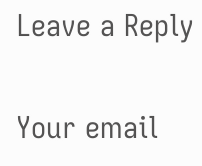Leave a Reply

Your email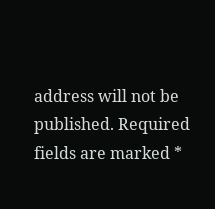address will not be published. Required fields are marked *